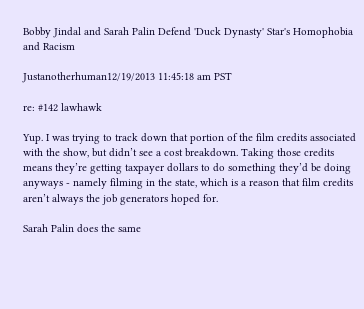Bobby Jindal and Sarah Palin Defend 'Duck Dynasty' Star's Homophobia and Racism

Justanotherhuman12/19/2013 11:45:18 am PST

re: #142 lawhawk

Yup. I was trying to track down that portion of the film credits associated with the show, but didn’t see a cost breakdown. Taking those credits means they’re getting taxpayer dollars to do something they’d be doing anyways - namely filming in the state, which is a reason that film credits aren’t always the job generators hoped for.

Sarah Palin does the same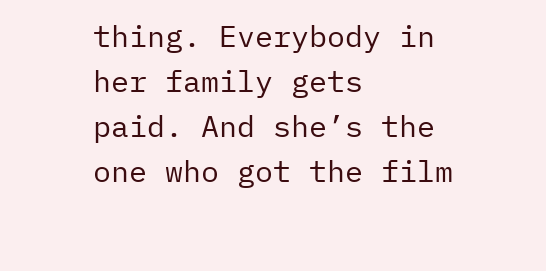thing. Everybody in her family gets paid. And she’s the one who got the film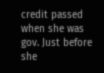credit passed when she was gov. Just before she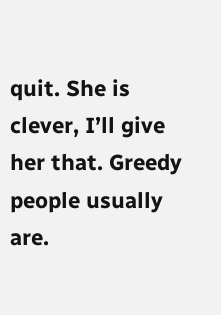quit. She is clever, I’ll give her that. Greedy people usually are.